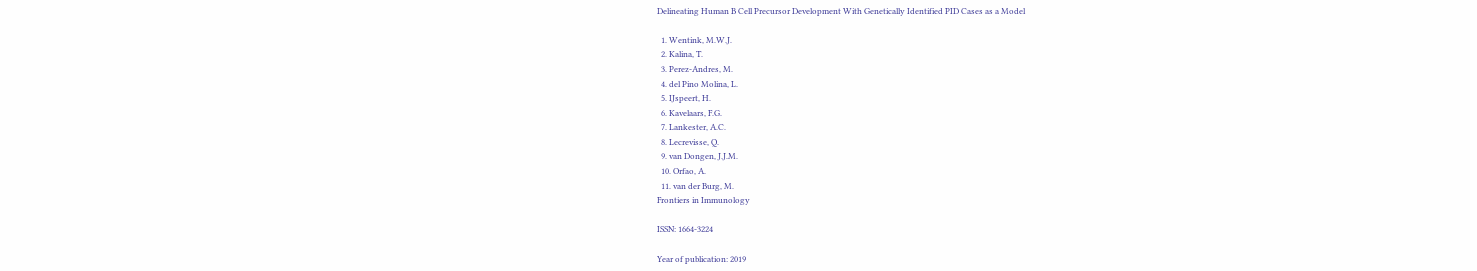Delineating Human B Cell Precursor Development With Genetically Identified PID Cases as a Model

  1. Wentink, M.W.J.
  2. Kalina, T.
  3. Perez-Andres, M.
  4. del Pino Molina, L.
  5. IJspeert, H.
  6. Kavelaars, F.G.
  7. Lankester, A.C.
  8. Lecrevisse, Q.
  9. van Dongen, J.J.M.
  10. Orfao, A.
  11. van der Burg, M.
Frontiers in Immunology

ISSN: 1664-3224

Year of publication: 2019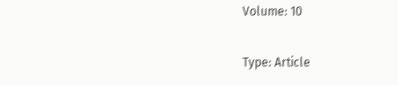Volume: 10

Type: Article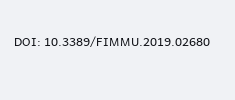DOI: 10.3389/FIMMU.2019.02680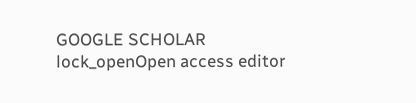GOOGLE SCHOLAR lock_openOpen access editor